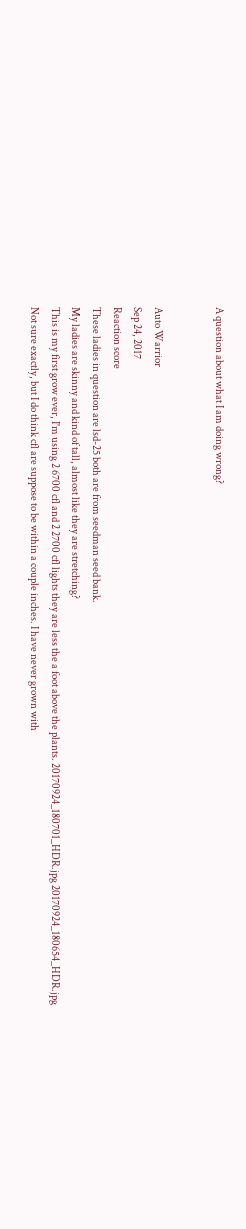A question about what I am doing wrong?


Auto Warrior
Sep 24, 2017
Reaction score
These ladies in question are lsd-25 both are from seedman seed bank.
My ladies are skinny and kind of tall, almost like they are stretching?
This is my first grow ever, I'm using 2 6700 cfl and 2 2700 cfl lights they are less the a foot above the plants. 20170924_180701_HDR.jpg 20170924_180654_HDR.jpg
Not sure exactly, but I do think cfl are suppose to be within a couple inches. I have never grown with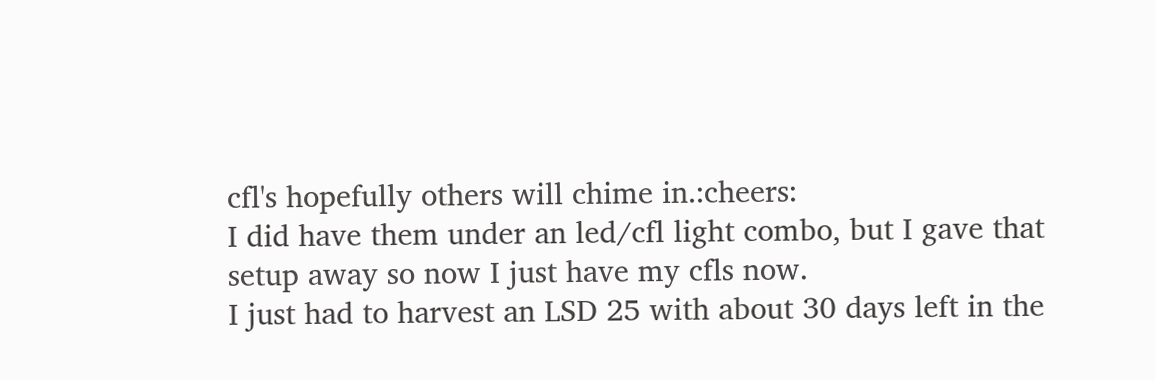cfl's hopefully others will chime in.:cheers:
I did have them under an led/cfl light combo, but I gave that setup away so now I just have my cfls now.
I just had to harvest an LSD 25 with about 30 days left in the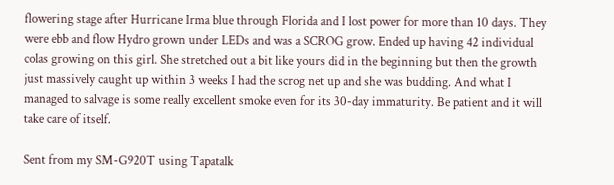flowering stage after Hurricane Irma blue through Florida and I lost power for more than 10 days. They were ebb and flow Hydro grown under LEDs and was a SCROG grow. Ended up having 42 individual colas growing on this girl. She stretched out a bit like yours did in the beginning but then the growth just massively caught up within 3 weeks I had the scrog net up and she was budding. And what I managed to salvage is some really excellent smoke even for its 30-day immaturity. Be patient and it will take care of itself.

Sent from my SM-G920T using Tapatalk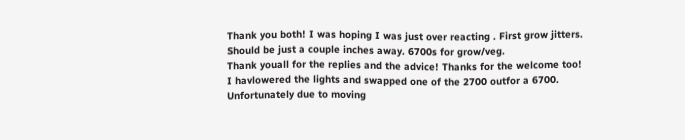Thank you both! I was hoping I was just over reacting . First grow jitters.
Should be just a couple inches away. 6700s for grow/veg.
Thank youall for the replies and the advice! Thanks for the welcome too!
I havlowered the lights and swapped one of the 2700 outfor a 6700.
Unfortunately due to moving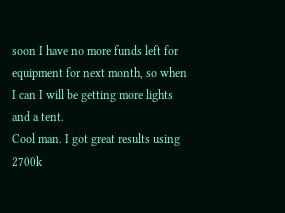soon I have no more funds left for equipment for next month, so when I can I will be getting more lights and a tent.
Cool man. I got great results using 2700k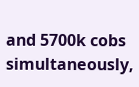and 5700k cobs simultaneously,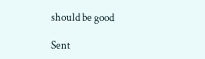should be good

Sent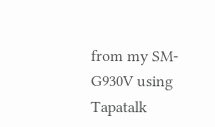from my SM-G930V using Tapatalk